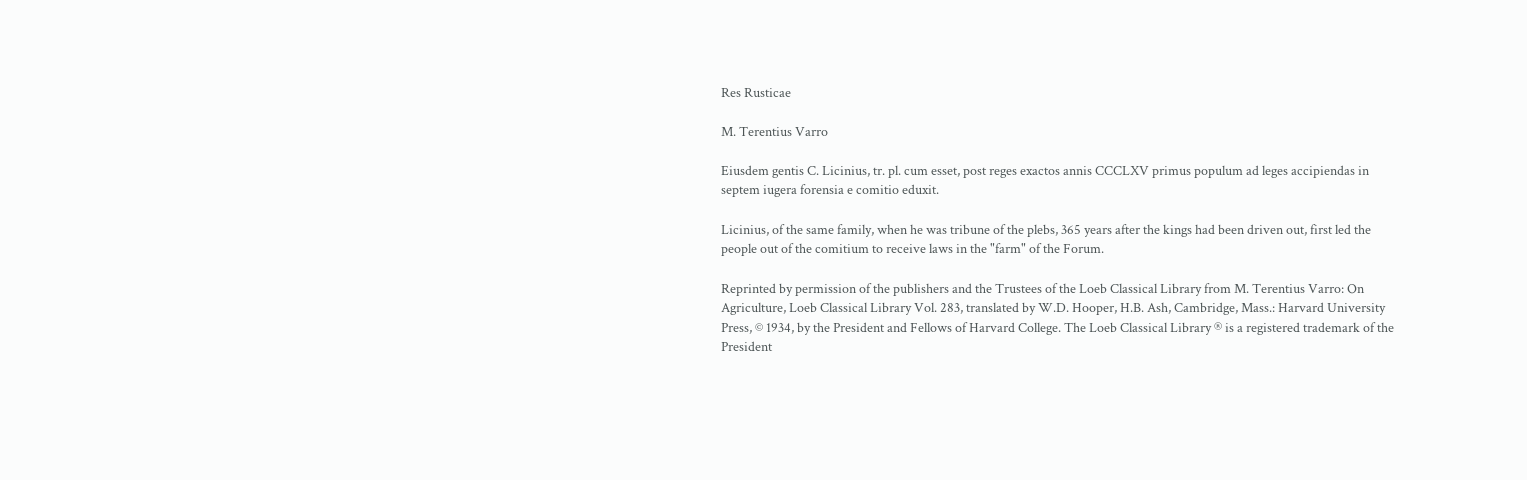Res Rusticae

M. Terentius Varro

Eiusdem gentis C. Licinius, tr. pl. cum esset, post reges exactos annis CCCLXV primus populum ad leges accipiendas in septem iugera forensia e comitio eduxit.

Licinius, of the same family, when he was tribune of the plebs, 365 years after the kings had been driven out, first led the people out of the comitium to receive laws in the "farm" of the Forum.

Reprinted by permission of the publishers and the Trustees of the Loeb Classical Library from M. Terentius Varro: On Agriculture, Loeb Classical Library Vol. 283, translated by W.D. Hooper, H.B. Ash, Cambridge, Mass.: Harvard University Press, © 1934, by the President and Fellows of Harvard College. The Loeb Classical Library ® is a registered trademark of the President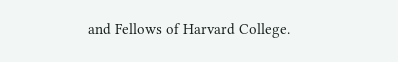and Fellows of Harvard College.